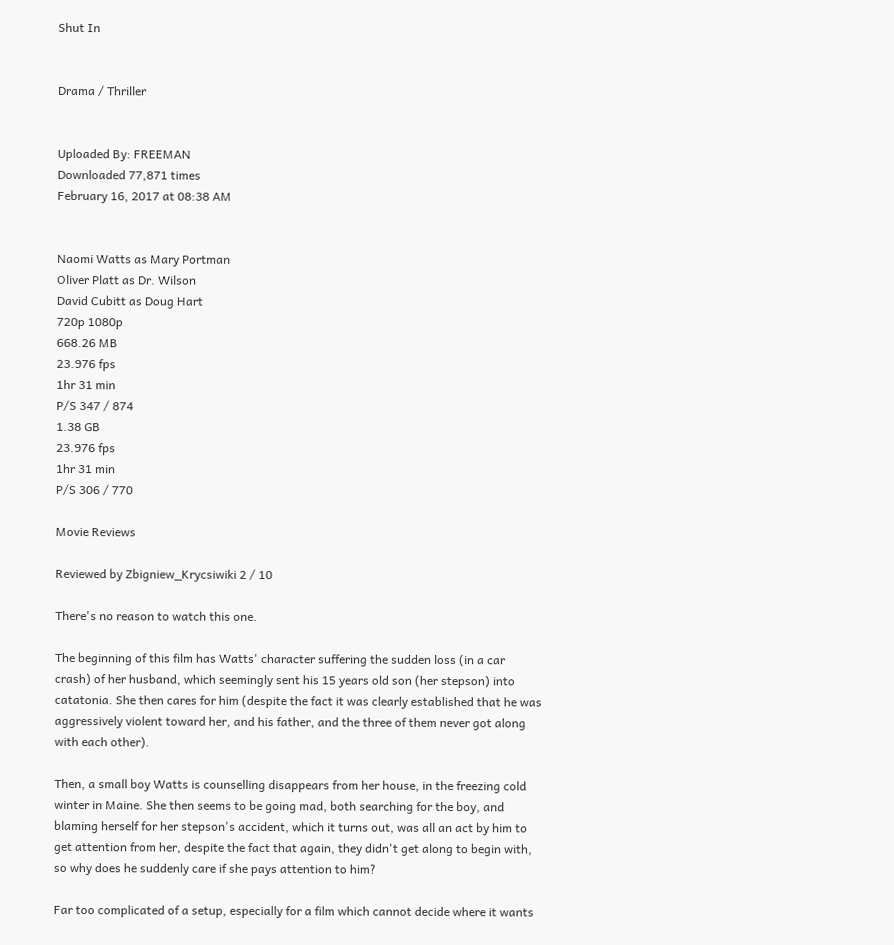Shut In


Drama / Thriller


Uploaded By: FREEMAN
Downloaded 77,871 times
February 16, 2017 at 08:38 AM


Naomi Watts as Mary Portman
Oliver Platt as Dr. Wilson
David Cubitt as Doug Hart
720p 1080p
668.26 MB
23.976 fps
1hr 31 min
P/S 347 / 874
1.38 GB
23.976 fps
1hr 31 min
P/S 306 / 770

Movie Reviews

Reviewed by Zbigniew_Krycsiwiki 2 / 10

There's no reason to watch this one.

The beginning of this film has Watts' character suffering the sudden loss (in a car crash) of her husband, which seemingly sent his 15 years old son (her stepson) into catatonia. She then cares for him (despite the fact it was clearly established that he was aggressively violent toward her, and his father, and the three of them never got along with each other).

Then, a small boy Watts is counselling disappears from her house, in the freezing cold winter in Maine. She then seems to be going mad, both searching for the boy, and blaming herself for her stepson's accident, which it turns out, was all an act by him to get attention from her, despite the fact that again, they didn't get along to begin with, so why does he suddenly care if she pays attention to him?

Far too complicated of a setup, especially for a film which cannot decide where it wants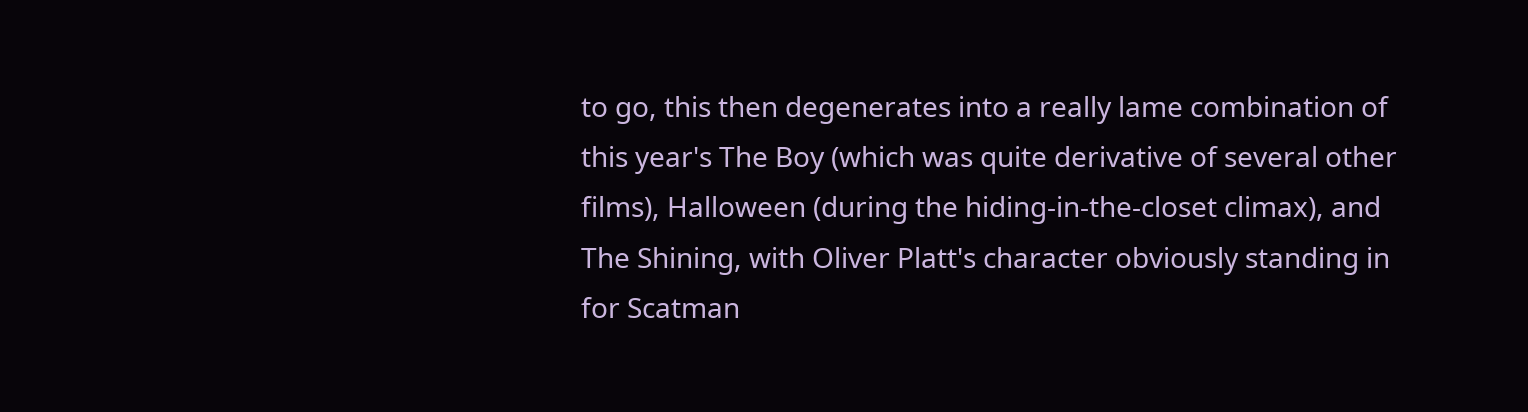to go, this then degenerates into a really lame combination of this year's The Boy (which was quite derivative of several other films), Halloween (during the hiding-in-the-closet climax), and The Shining, with Oliver Platt's character obviously standing in for Scatman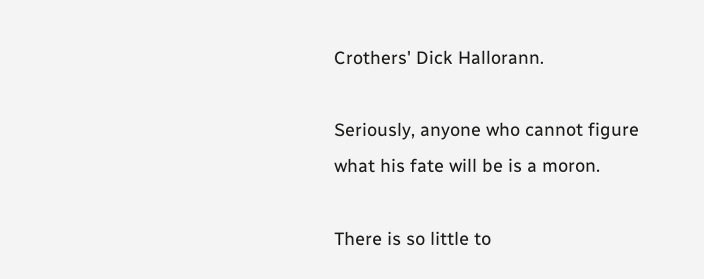Crothers' Dick Hallorann.

Seriously, anyone who cannot figure what his fate will be is a moron.

There is so little to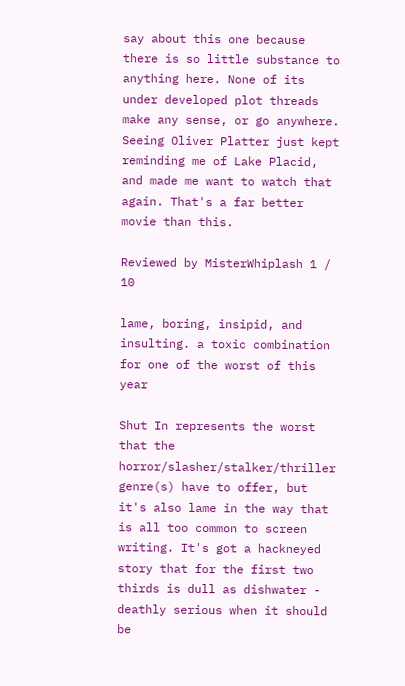say about this one because there is so little substance to anything here. None of its under developed plot threads make any sense, or go anywhere. Seeing Oliver Platter just kept reminding me of Lake Placid, and made me want to watch that again. That's a far better movie than this.

Reviewed by MisterWhiplash 1 / 10

lame, boring, insipid, and insulting. a toxic combination for one of the worst of this year

Shut In represents the worst that the horror/slasher/stalker/thriller genre(s) have to offer, but it's also lame in the way that is all too common to screen writing. It's got a hackneyed story that for the first two thirds is dull as dishwater - deathly serious when it should be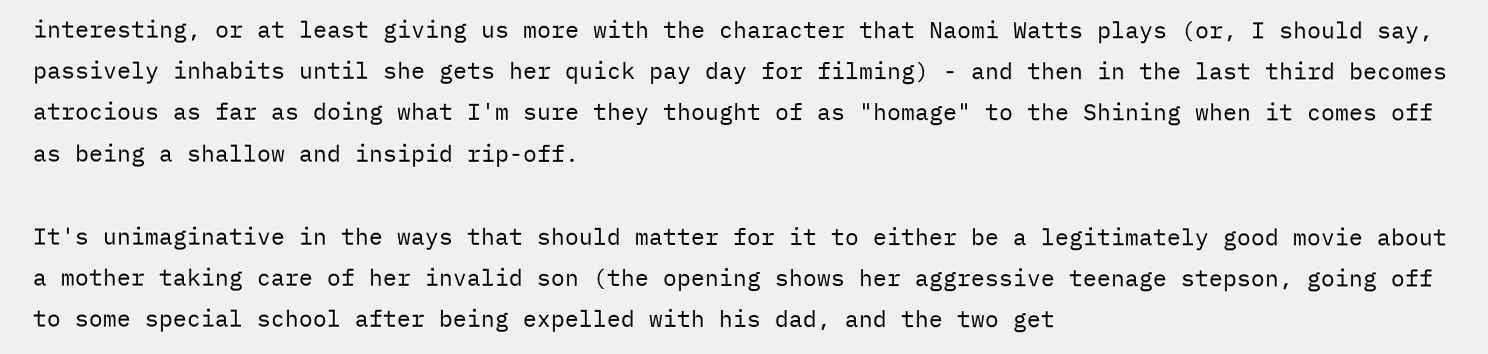interesting, or at least giving us more with the character that Naomi Watts plays (or, I should say, passively inhabits until she gets her quick pay day for filming) - and then in the last third becomes atrocious as far as doing what I'm sure they thought of as "homage" to the Shining when it comes off as being a shallow and insipid rip-off.

It's unimaginative in the ways that should matter for it to either be a legitimately good movie about a mother taking care of her invalid son (the opening shows her aggressive teenage stepson, going off to some special school after being expelled with his dad, and the two get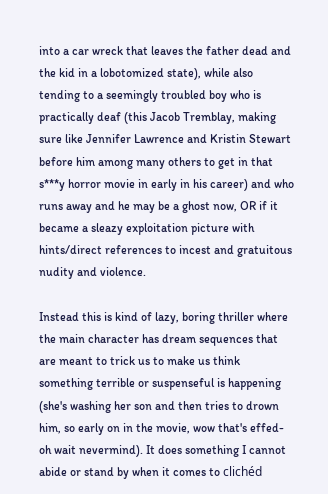into a car wreck that leaves the father dead and the kid in a lobotomized state), while also tending to a seemingly troubled boy who is practically deaf (this Jacob Tremblay, making sure like Jennifer Lawrence and Kristin Stewart before him among many others to get in that s***y horror movie in early in his career) and who runs away and he may be a ghost now, OR if it became a sleazy exploitation picture with hints/direct references to incest and gratuitous nudity and violence.

Instead this is kind of lazy, boring thriller where the main character has dream sequences that are meant to trick us to make us think something terrible or suspenseful is happening (she's washing her son and then tries to drown him, so early on in the movie, wow that's effed-oh wait nevermind). It does something I cannot abide or stand by when it comes to clichéd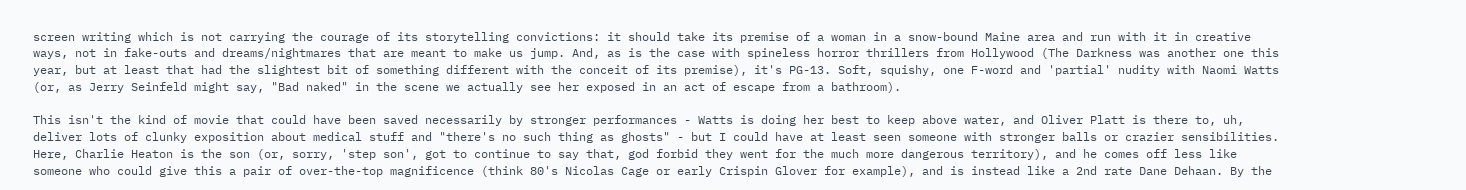screen writing which is not carrying the courage of its storytelling convictions: it should take its premise of a woman in a snow-bound Maine area and run with it in creative ways, not in fake-outs and dreams/nightmares that are meant to make us jump. And, as is the case with spineless horror thrillers from Hollywood (The Darkness was another one this year, but at least that had the slightest bit of something different with the conceit of its premise), it's PG-13. Soft, squishy, one F-word and 'partial' nudity with Naomi Watts (or, as Jerry Seinfeld might say, "Bad naked" in the scene we actually see her exposed in an act of escape from a bathroom).

This isn't the kind of movie that could have been saved necessarily by stronger performances - Watts is doing her best to keep above water, and Oliver Platt is there to, uh, deliver lots of clunky exposition about medical stuff and "there's no such thing as ghosts" - but I could have at least seen someone with stronger balls or crazier sensibilities. Here, Charlie Heaton is the son (or, sorry, 'step son', got to continue to say that, god forbid they went for the much more dangerous territory), and he comes off less like someone who could give this a pair of over-the-top magnificence (think 80's Nicolas Cage or early Crispin Glover for example), and is instead like a 2nd rate Dane Dehaan. By the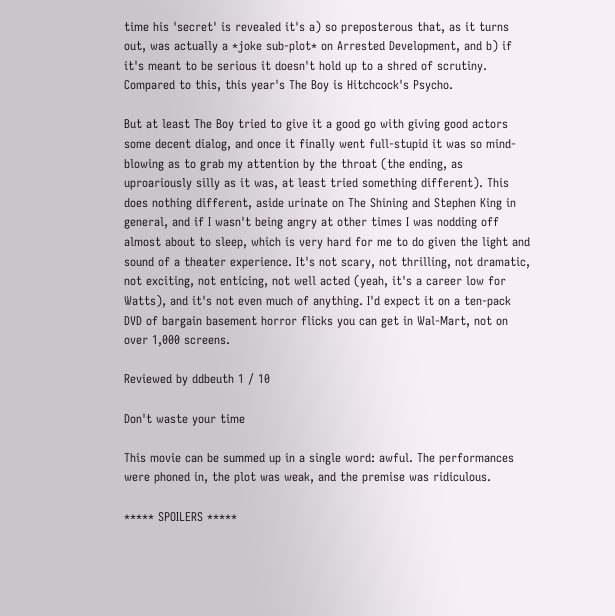time his 'secret' is revealed it's a) so preposterous that, as it turns out, was actually a *joke sub-plot* on Arrested Development, and b) if it's meant to be serious it doesn't hold up to a shred of scrutiny. Compared to this, this year's The Boy is Hitchcock's Psycho.

But at least The Boy tried to give it a good go with giving good actors some decent dialog, and once it finally went full-stupid it was so mind-blowing as to grab my attention by the throat (the ending, as uproariously silly as it was, at least tried something different). This does nothing different, aside urinate on The Shining and Stephen King in general, and if I wasn't being angry at other times I was nodding off almost about to sleep, which is very hard for me to do given the light and sound of a theater experience. It's not scary, not thrilling, not dramatic, not exciting, not enticing, not well acted (yeah, it's a career low for Watts), and it's not even much of anything. I'd expect it on a ten-pack DVD of bargain basement horror flicks you can get in Wal-Mart, not on over 1,000 screens.

Reviewed by ddbeuth 1 / 10

Don't waste your time

This movie can be summed up in a single word: awful. The performances were phoned in, the plot was weak, and the premise was ridiculous.

***** SPOILERS *****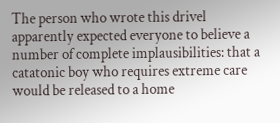The person who wrote this drivel apparently expected everyone to believe a number of complete implausibilities: that a catatonic boy who requires extreme care would be released to a home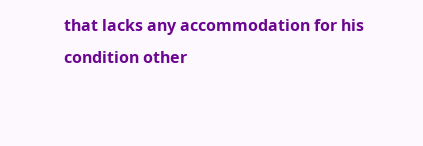that lacks any accommodation for his condition other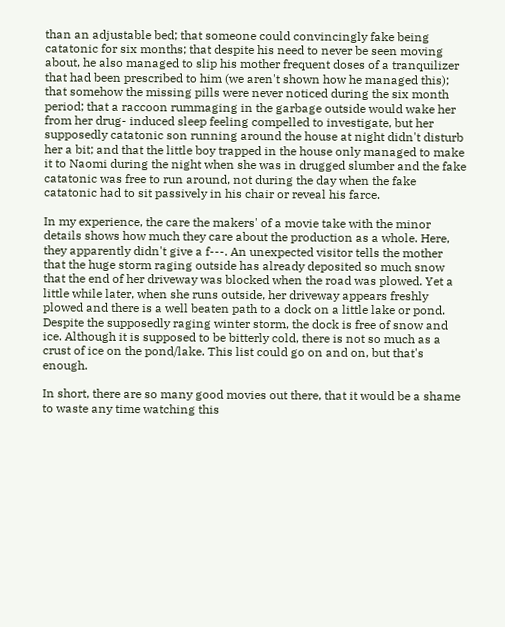than an adjustable bed; that someone could convincingly fake being catatonic for six months; that despite his need to never be seen moving about, he also managed to slip his mother frequent doses of a tranquilizer that had been prescribed to him (we aren't shown how he managed this); that somehow the missing pills were never noticed during the six month period; that a raccoon rummaging in the garbage outside would wake her from her drug- induced sleep feeling compelled to investigate, but her supposedly catatonic son running around the house at night didn't disturb her a bit; and that the little boy trapped in the house only managed to make it to Naomi during the night when she was in drugged slumber and the fake catatonic was free to run around, not during the day when the fake catatonic had to sit passively in his chair or reveal his farce.

In my experience, the care the makers' of a movie take with the minor details shows how much they care about the production as a whole. Here, they apparently didn't give a f---. An unexpected visitor tells the mother that the huge storm raging outside has already deposited so much snow that the end of her driveway was blocked when the road was plowed. Yet a little while later, when she runs outside, her driveway appears freshly plowed and there is a well beaten path to a dock on a little lake or pond. Despite the supposedly raging winter storm, the dock is free of snow and ice. Although it is supposed to be bitterly cold, there is not so much as a crust of ice on the pond/lake. This list could go on and on, but that's enough.

In short, there are so many good movies out there, that it would be a shame to waste any time watching this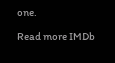one.

Read more IMDb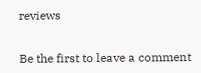reviews


Be the first to leave a comment